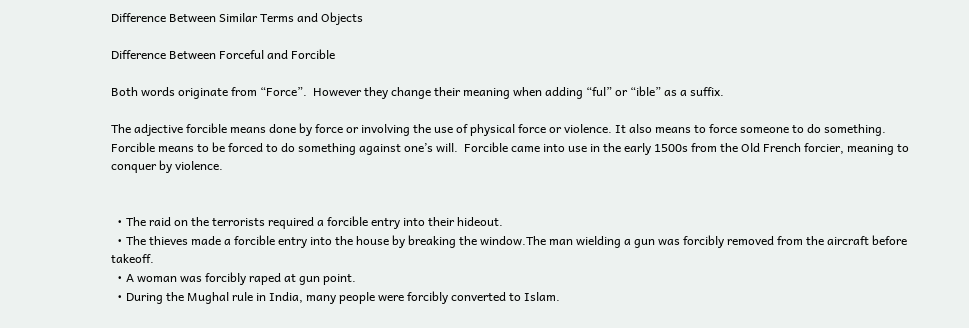Difference Between Similar Terms and Objects

Difference Between Forceful and Forcible

Both words originate from “Force”.  However they change their meaning when adding “ful” or “ible” as a suffix.

The adjective forcible means done by force or involving the use of physical force or violence. It also means to force someone to do something.   Forcible means to be forced to do something against one’s will.  Forcible came into use in the early 1500s from the Old French forcier, meaning to conquer by violence.


  • The raid on the terrorists required a forcible entry into their hideout.
  • The thieves made a forcible entry into the house by breaking the window.The man wielding a gun was forcibly removed from the aircraft before takeoff.
  • A woman was forcibly raped at gun point.
  • During the Mughal rule in India, many people were forcibly converted to Islam.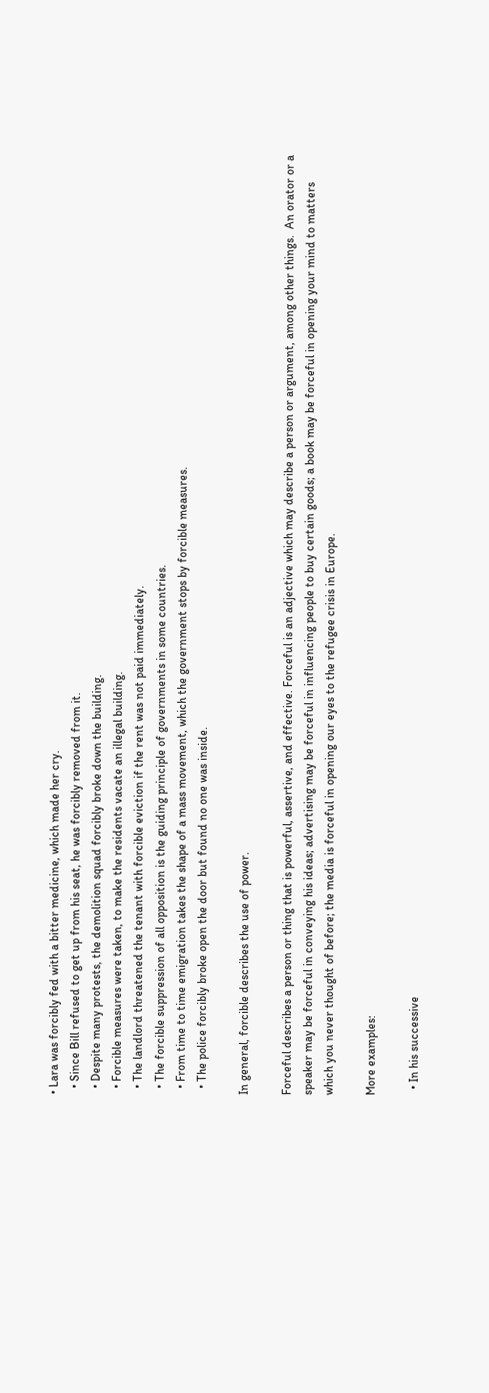• Lara was forcibly fed with a bitter medicine, which made her cry.
  • Since Bill refused to get up from his seat, he was forcibly removed from it.
  • Despite many protests, the demolition squad forcibly broke down the building.
  • Forcible measures were taken, to make the residents vacate an illegal building.
  • The landlord threatened the tenant with forcible eviction if the rent was not paid immediately.
  • The forcible suppression of all opposition is the guiding principle of governments in some countries.
  • From time to time emigration takes the shape of a mass movement, which the government stops by forcible measures.
  • The police forcibly broke open the door but found no one was inside.

In general, forcible describes the use of power.

Forceful describes a person or thing that is powerful, assertive, and effective. Forceful is an adjective which may describe a person or argument, among other things.  An orator or a speaker may be forceful in conveying his ideas; advertising may be forceful in influencing people to buy certain goods; a book may be forceful in opening your mind to matters which you never thought of before; the media is forceful in opening our eyes to the refugee crisis in Europe.

More examples:

  • In his successive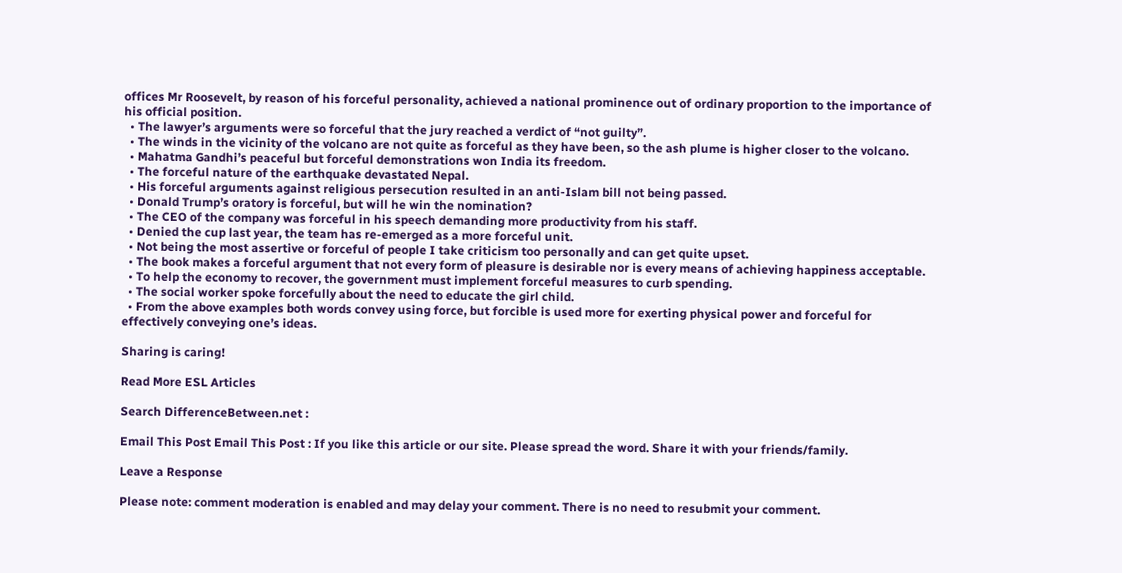offices Mr Roosevelt, by reason of his forceful personality, achieved a national prominence out of ordinary proportion to the importance of his official position.
  • The lawyer’s arguments were so forceful that the jury reached a verdict of “not guilty”.
  • The winds in the vicinity of the volcano are not quite as forceful as they have been, so the ash plume is higher closer to the volcano.
  • Mahatma Gandhi’s peaceful but forceful demonstrations won India its freedom.
  • The forceful nature of the earthquake devastated Nepal.
  • His forceful arguments against religious persecution resulted in an anti-Islam bill not being passed.
  • Donald Trump’s oratory is forceful, but will he win the nomination?
  • The CEO of the company was forceful in his speech demanding more productivity from his staff.
  • Denied the cup last year, the team has re-emerged as a more forceful unit.
  • Not being the most assertive or forceful of people I take criticism too personally and can get quite upset.
  • The book makes a forceful argument that not every form of pleasure is desirable nor is every means of achieving happiness acceptable.
  • To help the economy to recover, the government must implement forceful measures to curb spending.
  • The social worker spoke forcefully about the need to educate the girl child.
  • From the above examples both words convey using force, but forcible is used more for exerting physical power and forceful for effectively conveying one’s ideas.

Sharing is caring!

Read More ESL Articles

Search DifferenceBetween.net :

Email This Post Email This Post : If you like this article or our site. Please spread the word. Share it with your friends/family.

Leave a Response

Please note: comment moderation is enabled and may delay your comment. There is no need to resubmit your comment.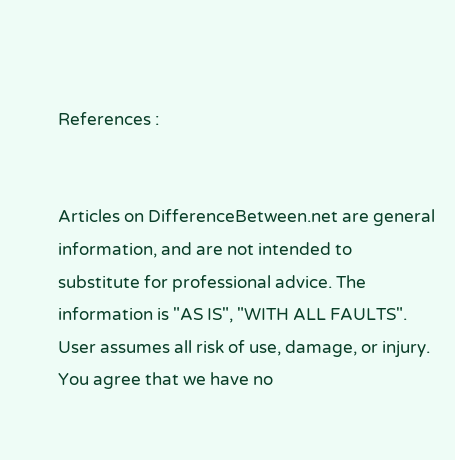References :


Articles on DifferenceBetween.net are general information, and are not intended to substitute for professional advice. The information is "AS IS", "WITH ALL FAULTS". User assumes all risk of use, damage, or injury. You agree that we have no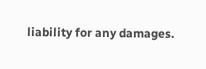liability for any damages.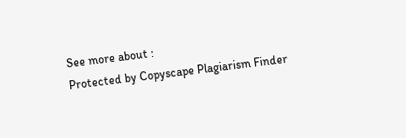See more about :
Protected by Copyscape Plagiarism Finder